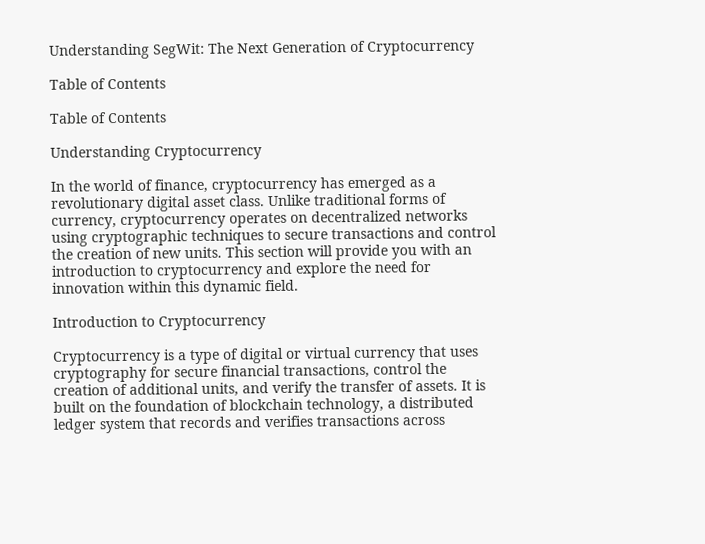Understanding SegWit: The Next Generation of Cryptocurrency

Table of Contents

Table of Contents

Understanding Cryptocurrency

In the world of finance, cryptocurrency has emerged as a revolutionary digital asset class. Unlike traditional forms of currency, cryptocurrency operates on decentralized networks using cryptographic techniques to secure transactions and control the creation of new units. This section will provide you with an introduction to cryptocurrency and explore the need for innovation within this dynamic field.

Introduction to Cryptocurrency

Cryptocurrency is a type of digital or virtual currency that uses cryptography for secure financial transactions, control the creation of additional units, and verify the transfer of assets. It is built on the foundation of blockchain technology, a distributed ledger system that records and verifies transactions across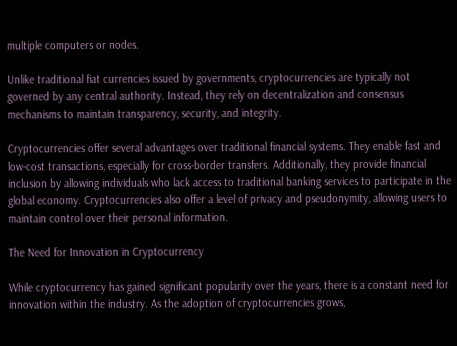multiple computers or nodes.

Unlike traditional fiat currencies issued by governments, cryptocurrencies are typically not governed by any central authority. Instead, they rely on decentralization and consensus mechanisms to maintain transparency, security, and integrity.

Cryptocurrencies offer several advantages over traditional financial systems. They enable fast and low-cost transactions, especially for cross-border transfers. Additionally, they provide financial inclusion by allowing individuals who lack access to traditional banking services to participate in the global economy. Cryptocurrencies also offer a level of privacy and pseudonymity, allowing users to maintain control over their personal information.

The Need for Innovation in Cryptocurrency

While cryptocurrency has gained significant popularity over the years, there is a constant need for innovation within the industry. As the adoption of cryptocurrencies grows,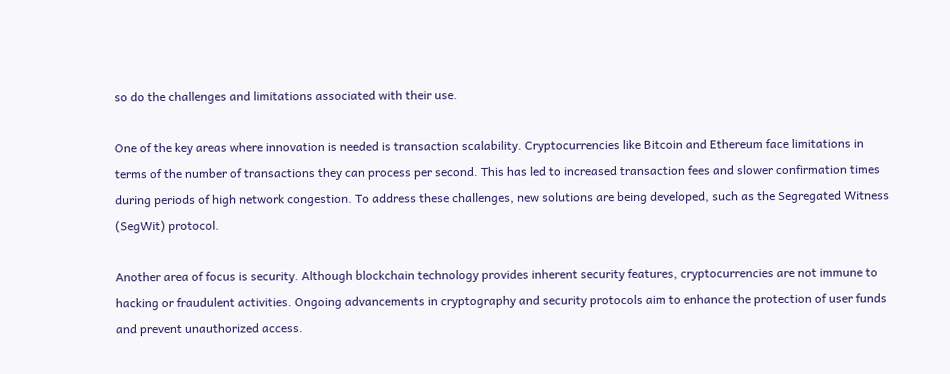so do the challenges and limitations associated with their use.

One of the key areas where innovation is needed is transaction scalability. Cryptocurrencies like Bitcoin and Ethereum face limitations in terms of the number of transactions they can process per second. This has led to increased transaction fees and slower confirmation times during periods of high network congestion. To address these challenges, new solutions are being developed, such as the Segregated Witness (SegWit) protocol.

Another area of focus is security. Although blockchain technology provides inherent security features, cryptocurrencies are not immune to hacking or fraudulent activities. Ongoing advancements in cryptography and security protocols aim to enhance the protection of user funds and prevent unauthorized access.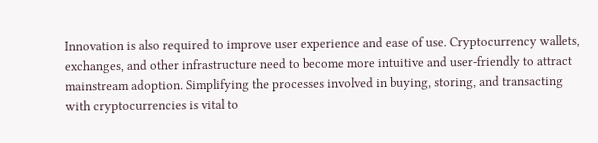Innovation is also required to improve user experience and ease of use. Cryptocurrency wallets, exchanges, and other infrastructure need to become more intuitive and user-friendly to attract mainstream adoption. Simplifying the processes involved in buying, storing, and transacting with cryptocurrencies is vital to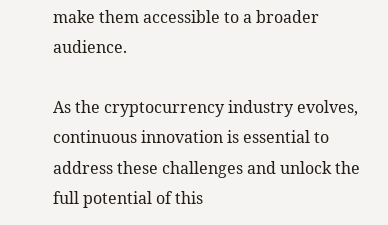make them accessible to a broader audience.

As the cryptocurrency industry evolves, continuous innovation is essential to address these challenges and unlock the full potential of this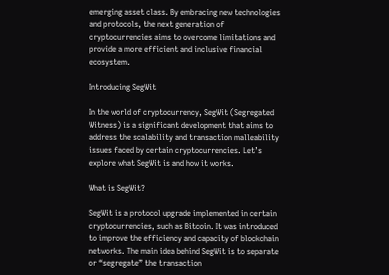emerging asset class. By embracing new technologies and protocols, the next generation of cryptocurrencies aims to overcome limitations and provide a more efficient and inclusive financial ecosystem.

Introducing SegWit

In the world of cryptocurrency, SegWit (Segregated Witness) is a significant development that aims to address the scalability and transaction malleability issues faced by certain cryptocurrencies. Let’s explore what SegWit is and how it works.

What is SegWit?

SegWit is a protocol upgrade implemented in certain cryptocurrencies, such as Bitcoin. It was introduced to improve the efficiency and capacity of blockchain networks. The main idea behind SegWit is to separate or “segregate” the transaction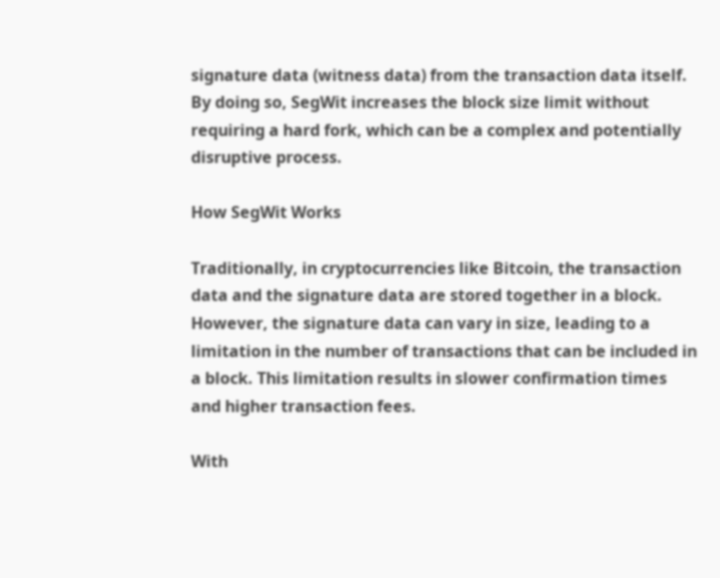signature data (witness data) from the transaction data itself. By doing so, SegWit increases the block size limit without requiring a hard fork, which can be a complex and potentially disruptive process.

How SegWit Works

Traditionally, in cryptocurrencies like Bitcoin, the transaction data and the signature data are stored together in a block. However, the signature data can vary in size, leading to a limitation in the number of transactions that can be included in a block. This limitation results in slower confirmation times and higher transaction fees.

With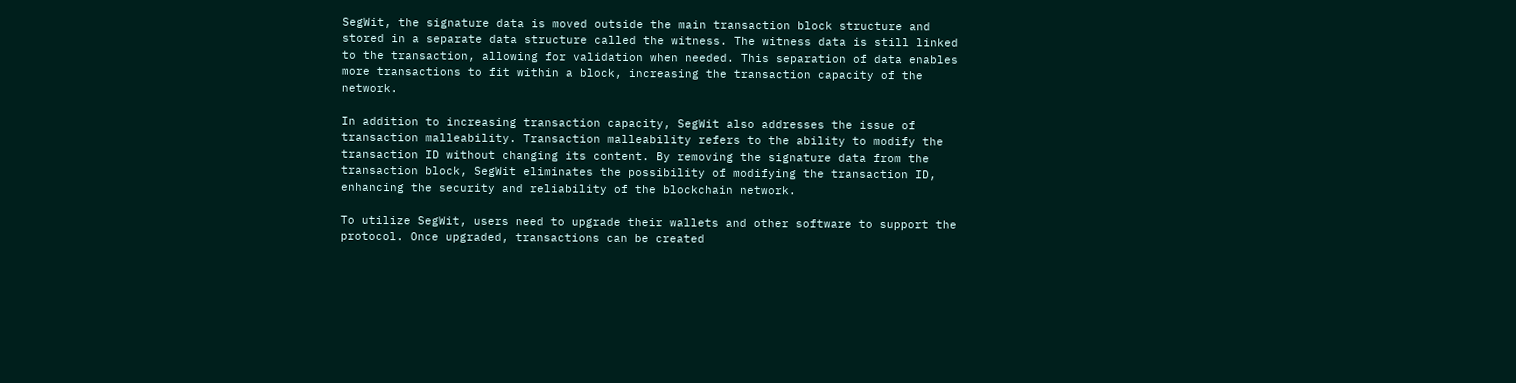SegWit, the signature data is moved outside the main transaction block structure and stored in a separate data structure called the witness. The witness data is still linked to the transaction, allowing for validation when needed. This separation of data enables more transactions to fit within a block, increasing the transaction capacity of the network.

In addition to increasing transaction capacity, SegWit also addresses the issue of transaction malleability. Transaction malleability refers to the ability to modify the transaction ID without changing its content. By removing the signature data from the transaction block, SegWit eliminates the possibility of modifying the transaction ID, enhancing the security and reliability of the blockchain network.

To utilize SegWit, users need to upgrade their wallets and other software to support the protocol. Once upgraded, transactions can be created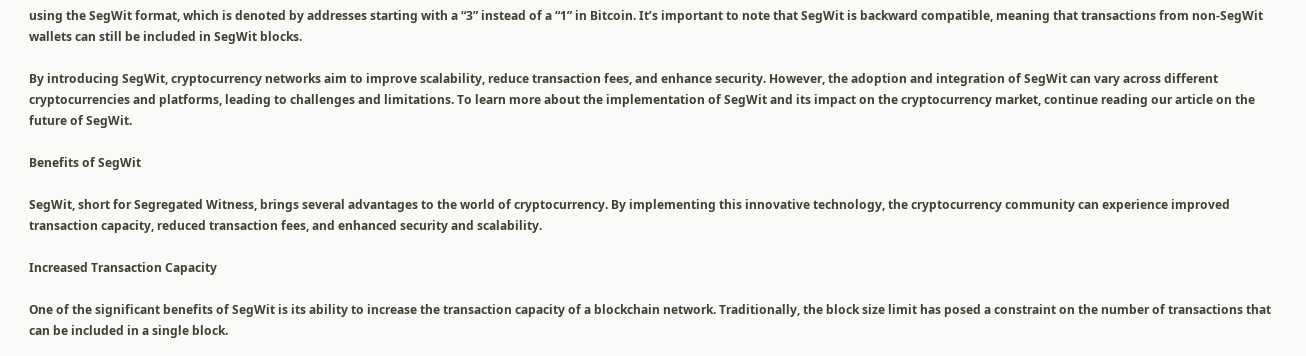using the SegWit format, which is denoted by addresses starting with a “3” instead of a “1” in Bitcoin. It’s important to note that SegWit is backward compatible, meaning that transactions from non-SegWit wallets can still be included in SegWit blocks.

By introducing SegWit, cryptocurrency networks aim to improve scalability, reduce transaction fees, and enhance security. However, the adoption and integration of SegWit can vary across different cryptocurrencies and platforms, leading to challenges and limitations. To learn more about the implementation of SegWit and its impact on the cryptocurrency market, continue reading our article on the future of SegWit.

Benefits of SegWit

SegWit, short for Segregated Witness, brings several advantages to the world of cryptocurrency. By implementing this innovative technology, the cryptocurrency community can experience improved transaction capacity, reduced transaction fees, and enhanced security and scalability.

Increased Transaction Capacity

One of the significant benefits of SegWit is its ability to increase the transaction capacity of a blockchain network. Traditionally, the block size limit has posed a constraint on the number of transactions that can be included in a single block.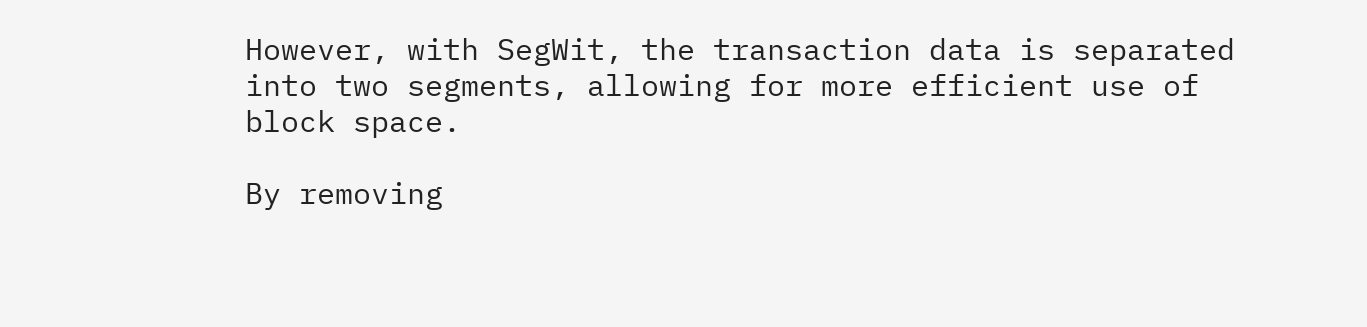However, with SegWit, the transaction data is separated into two segments, allowing for more efficient use of block space.

By removing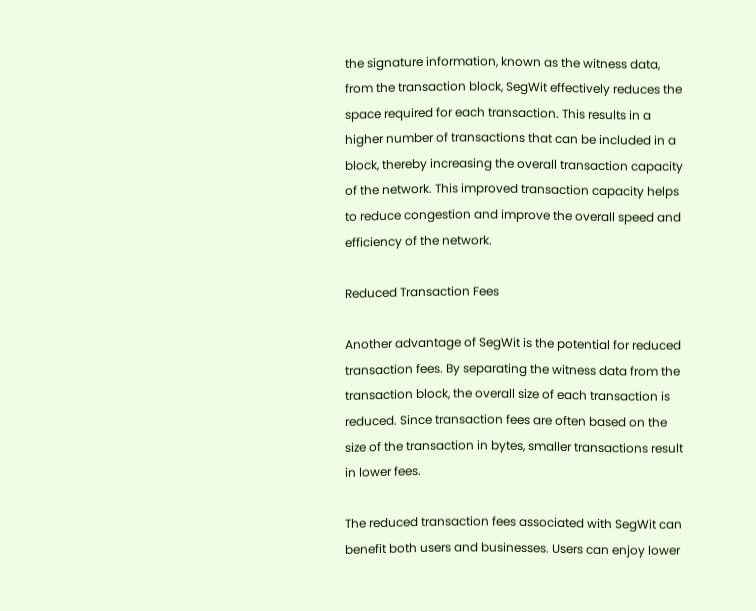the signature information, known as the witness data, from the transaction block, SegWit effectively reduces the space required for each transaction. This results in a higher number of transactions that can be included in a block, thereby increasing the overall transaction capacity of the network. This improved transaction capacity helps to reduce congestion and improve the overall speed and efficiency of the network.

Reduced Transaction Fees

Another advantage of SegWit is the potential for reduced transaction fees. By separating the witness data from the transaction block, the overall size of each transaction is reduced. Since transaction fees are often based on the size of the transaction in bytes, smaller transactions result in lower fees.

The reduced transaction fees associated with SegWit can benefit both users and businesses. Users can enjoy lower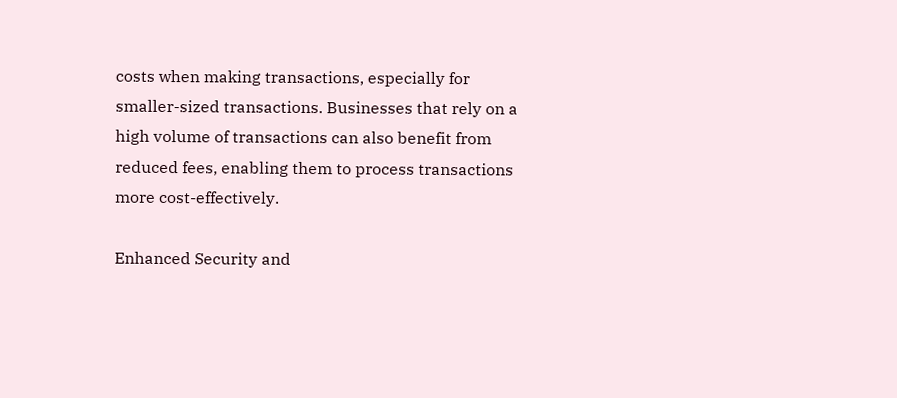costs when making transactions, especially for smaller-sized transactions. Businesses that rely on a high volume of transactions can also benefit from reduced fees, enabling them to process transactions more cost-effectively.

Enhanced Security and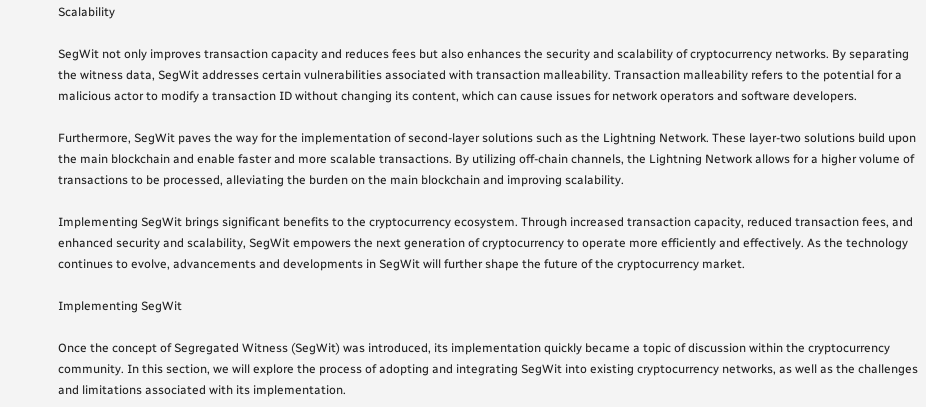Scalability

SegWit not only improves transaction capacity and reduces fees but also enhances the security and scalability of cryptocurrency networks. By separating the witness data, SegWit addresses certain vulnerabilities associated with transaction malleability. Transaction malleability refers to the potential for a malicious actor to modify a transaction ID without changing its content, which can cause issues for network operators and software developers.

Furthermore, SegWit paves the way for the implementation of second-layer solutions such as the Lightning Network. These layer-two solutions build upon the main blockchain and enable faster and more scalable transactions. By utilizing off-chain channels, the Lightning Network allows for a higher volume of transactions to be processed, alleviating the burden on the main blockchain and improving scalability.

Implementing SegWit brings significant benefits to the cryptocurrency ecosystem. Through increased transaction capacity, reduced transaction fees, and enhanced security and scalability, SegWit empowers the next generation of cryptocurrency to operate more efficiently and effectively. As the technology continues to evolve, advancements and developments in SegWit will further shape the future of the cryptocurrency market.

Implementing SegWit

Once the concept of Segregated Witness (SegWit) was introduced, its implementation quickly became a topic of discussion within the cryptocurrency community. In this section, we will explore the process of adopting and integrating SegWit into existing cryptocurrency networks, as well as the challenges and limitations associated with its implementation.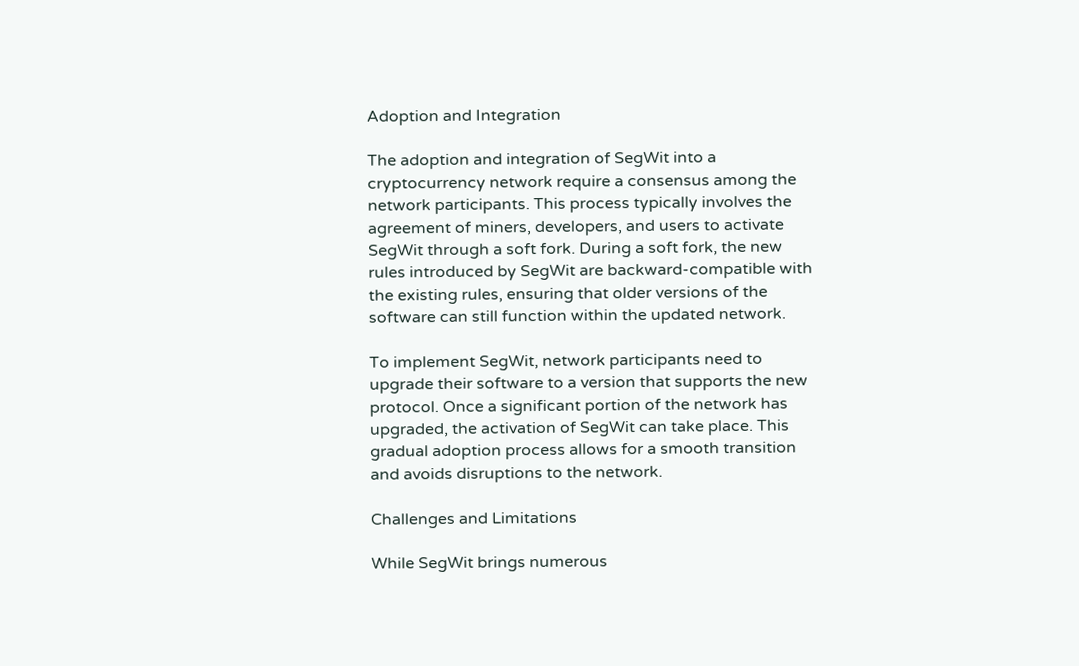Adoption and Integration

The adoption and integration of SegWit into a cryptocurrency network require a consensus among the network participants. This process typically involves the agreement of miners, developers, and users to activate SegWit through a soft fork. During a soft fork, the new rules introduced by SegWit are backward-compatible with the existing rules, ensuring that older versions of the software can still function within the updated network.

To implement SegWit, network participants need to upgrade their software to a version that supports the new protocol. Once a significant portion of the network has upgraded, the activation of SegWit can take place. This gradual adoption process allows for a smooth transition and avoids disruptions to the network.

Challenges and Limitations

While SegWit brings numerous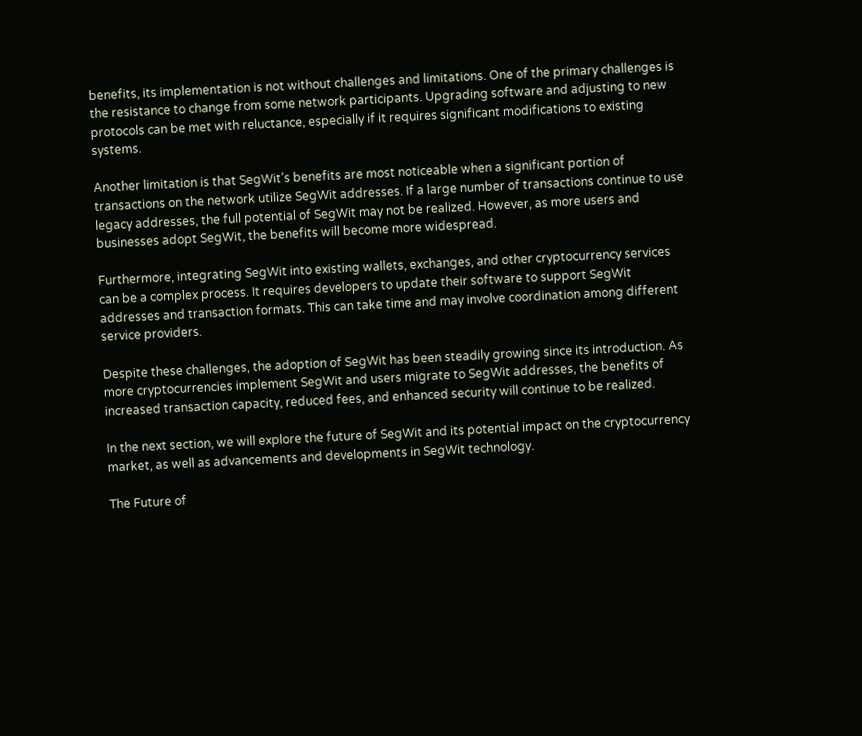benefits, its implementation is not without challenges and limitations. One of the primary challenges is the resistance to change from some network participants. Upgrading software and adjusting to new protocols can be met with reluctance, especially if it requires significant modifications to existing systems.

Another limitation is that SegWit’s benefits are most noticeable when a significant portion of transactions on the network utilize SegWit addresses. If a large number of transactions continue to use legacy addresses, the full potential of SegWit may not be realized. However, as more users and businesses adopt SegWit, the benefits will become more widespread.

Furthermore, integrating SegWit into existing wallets, exchanges, and other cryptocurrency services can be a complex process. It requires developers to update their software to support SegWit addresses and transaction formats. This can take time and may involve coordination among different service providers.

Despite these challenges, the adoption of SegWit has been steadily growing since its introduction. As more cryptocurrencies implement SegWit and users migrate to SegWit addresses, the benefits of increased transaction capacity, reduced fees, and enhanced security will continue to be realized.

In the next section, we will explore the future of SegWit and its potential impact on the cryptocurrency market, as well as advancements and developments in SegWit technology.

The Future of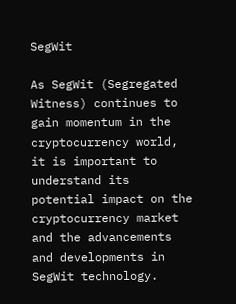SegWit

As SegWit (Segregated Witness) continues to gain momentum in the cryptocurrency world, it is important to understand its potential impact on the cryptocurrency market and the advancements and developments in SegWit technology.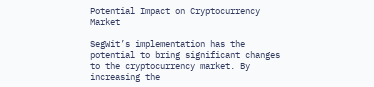Potential Impact on Cryptocurrency Market

SegWit’s implementation has the potential to bring significant changes to the cryptocurrency market. By increasing the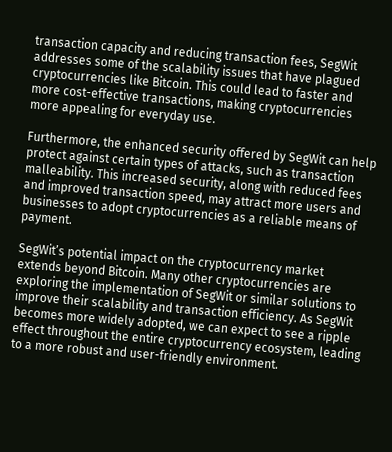transaction capacity and reducing transaction fees, SegWit addresses some of the scalability issues that have plagued cryptocurrencies like Bitcoin. This could lead to faster and more cost-effective transactions, making cryptocurrencies more appealing for everyday use.

Furthermore, the enhanced security offered by SegWit can help protect against certain types of attacks, such as transaction malleability. This increased security, along with reduced fees and improved transaction speed, may attract more users and businesses to adopt cryptocurrencies as a reliable means of payment.

SegWit’s potential impact on the cryptocurrency market extends beyond Bitcoin. Many other cryptocurrencies are exploring the implementation of SegWit or similar solutions to improve their scalability and transaction efficiency. As SegWit becomes more widely adopted, we can expect to see a ripple effect throughout the entire cryptocurrency ecosystem, leading to a more robust and user-friendly environment.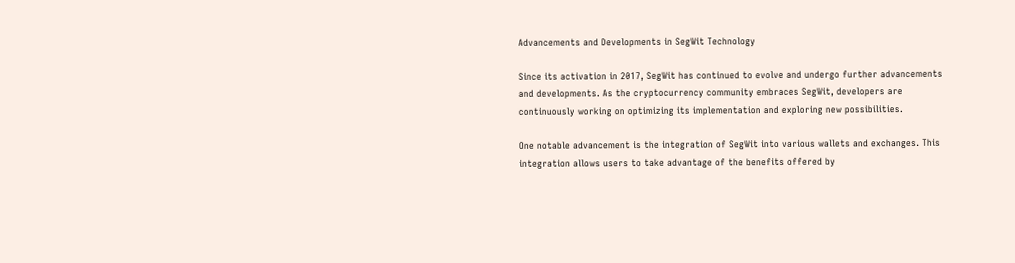Advancements and Developments in SegWit Technology

Since its activation in 2017, SegWit has continued to evolve and undergo further advancements and developments. As the cryptocurrency community embraces SegWit, developers are continuously working on optimizing its implementation and exploring new possibilities.

One notable advancement is the integration of SegWit into various wallets and exchanges. This integration allows users to take advantage of the benefits offered by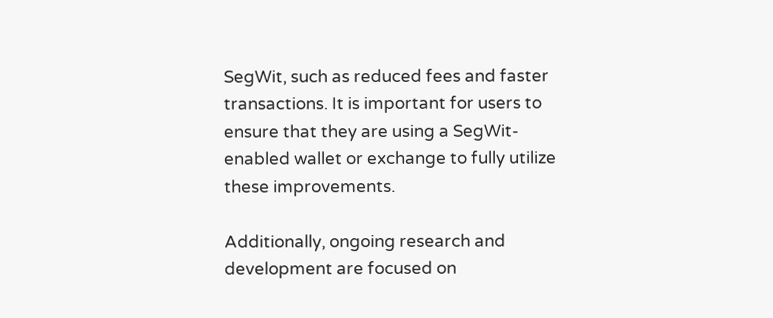SegWit, such as reduced fees and faster transactions. It is important for users to ensure that they are using a SegWit-enabled wallet or exchange to fully utilize these improvements.

Additionally, ongoing research and development are focused on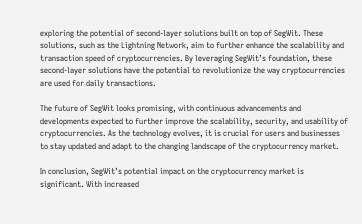exploring the potential of second-layer solutions built on top of SegWit. These solutions, such as the Lightning Network, aim to further enhance the scalability and transaction speed of cryptocurrencies. By leveraging SegWit’s foundation, these second-layer solutions have the potential to revolutionize the way cryptocurrencies are used for daily transactions.

The future of SegWit looks promising, with continuous advancements and developments expected to further improve the scalability, security, and usability of cryptocurrencies. As the technology evolves, it is crucial for users and businesses to stay updated and adapt to the changing landscape of the cryptocurrency market.

In conclusion, SegWit’s potential impact on the cryptocurrency market is significant. With increased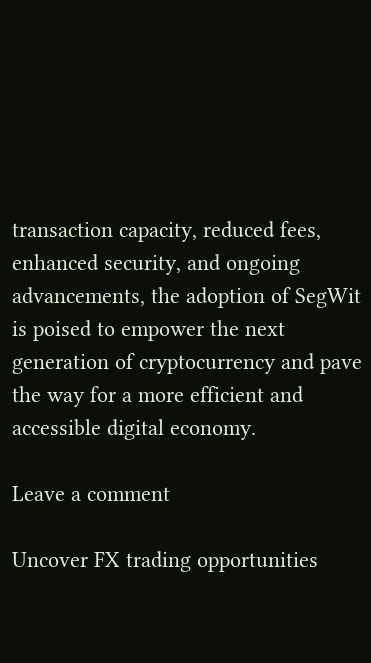transaction capacity, reduced fees, enhanced security, and ongoing advancements, the adoption of SegWit is poised to empower the next generation of cryptocurrency and pave the way for a more efficient and accessible digital economy.

Leave a comment

Uncover FX trading opportunities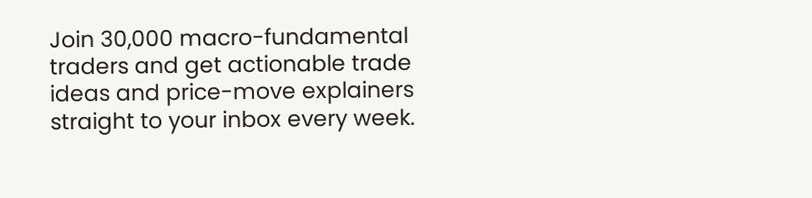Join 30,000 macro-fundamental traders and get actionable trade ideas and price-move explainers straight to your inbox every week.